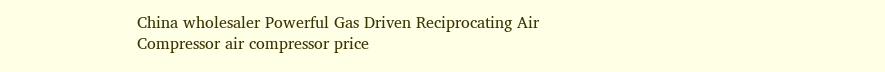China wholesaler Powerful Gas Driven Reciprocating Air Compressor air compressor price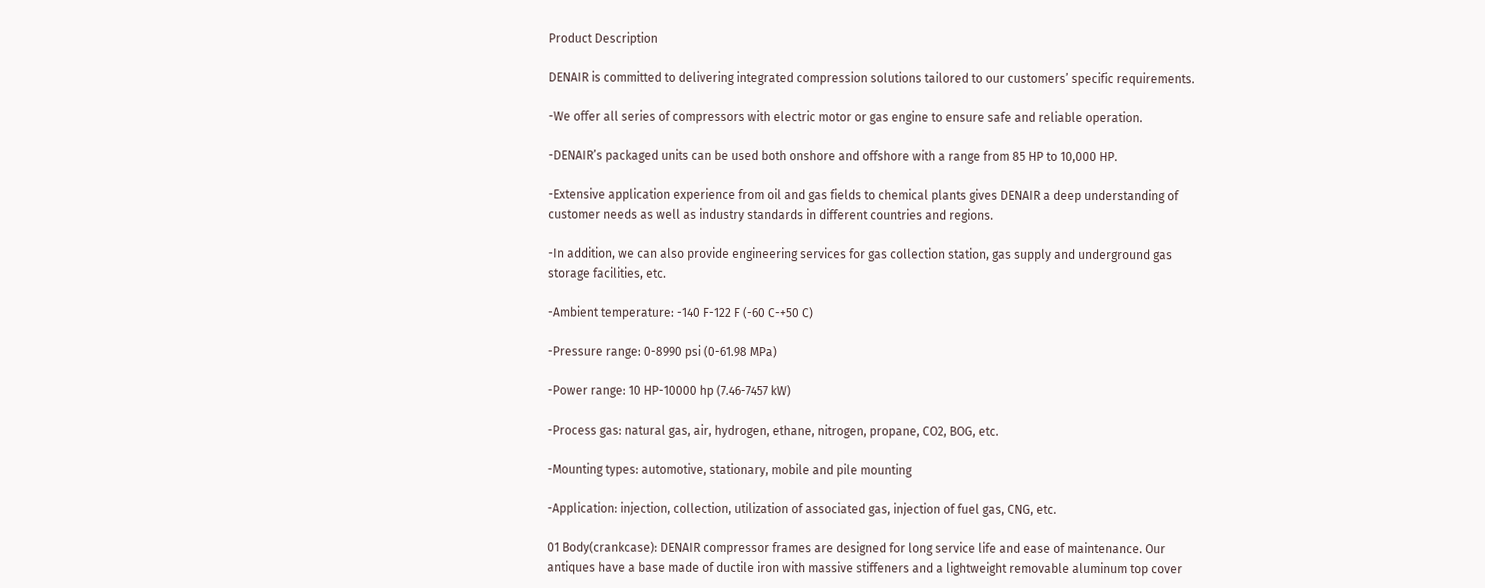Product Description

DENAIR is committed to delivering integrated compression solutions tailored to our customers’ specific requirements.

-We offer all series of compressors with electric motor or gas engine to ensure safe and reliable operation.

-DENAIR’s packaged units can be used both onshore and offshore with a range from 85 HP to 10,000 HP.

-Extensive application experience from oil and gas fields to chemical plants gives DENAIR a deep understanding of customer needs as well as industry standards in different countries and regions.

-In addition, we can also provide engineering services for gas collection station, gas supply and underground gas storage facilities, etc.

-Ambient temperature: -140 F-122 F (-60 C-+50 C)

-Pressure range: 0-8990 psi (0-61.98 MPa)

-Power range: 10 HP-10000 hp (7.46-7457 kW)

-Process gas: natural gas, air, hydrogen, ethane, nitrogen, propane, CO2, BOG, etc.

-Mounting types: automotive, stationary, mobile and pile mounting

-Application: injection, collection, utilization of associated gas, injection of fuel gas, CNG, etc.

01 Body(crankcase): DENAIR compressor frames are designed for long service life and ease of maintenance. Our antiques have a base made of ductile iron with massive stiffeners and a lightweight removable aluminum top cover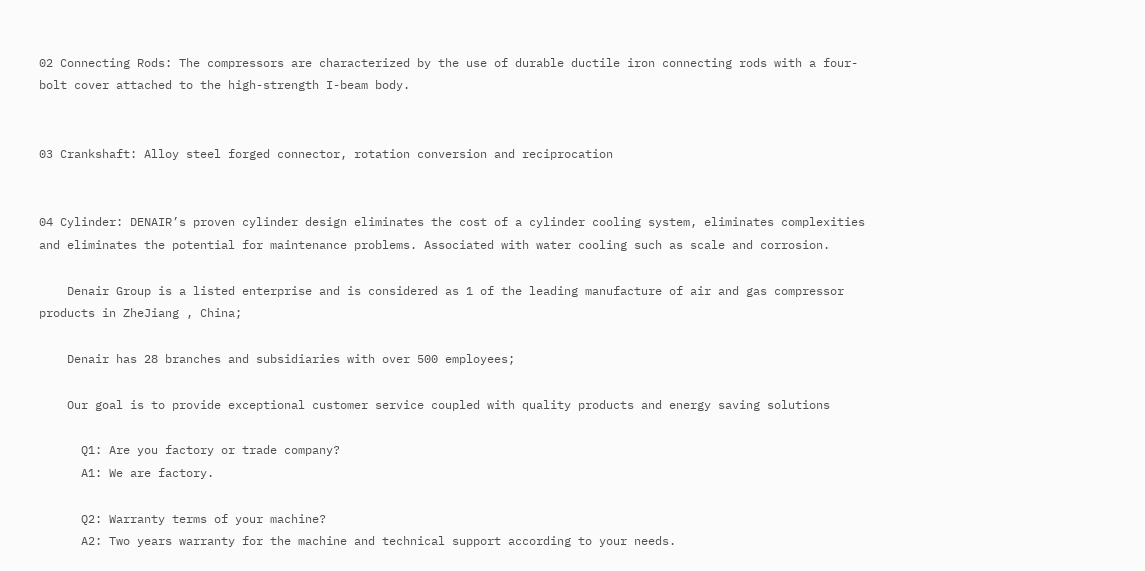02 Connecting Rods: The compressors are characterized by the use of durable ductile iron connecting rods with a four-bolt cover attached to the high-strength I-beam body.


03 Crankshaft: Alloy steel forged connector, rotation conversion and reciprocation


04 Cylinder: DENAIR’s proven cylinder design eliminates the cost of a cylinder cooling system, eliminates complexities and eliminates the potential for maintenance problems. Associated with water cooling such as scale and corrosion.

    Denair Group is a listed enterprise and is considered as 1 of the leading manufacture of air and gas compressor products in ZheJiang , China;

    Denair has 28 branches and subsidiaries with over 500 employees;

    Our goal is to provide exceptional customer service coupled with quality products and energy saving solutions

      Q1: Are you factory or trade company?
      A1: We are factory.

      Q2: Warranty terms of your machine?
      A2: Two years warranty for the machine and technical support according to your needs.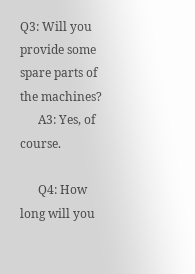Q3: Will you provide some spare parts of the machines?
      A3: Yes, of course.

      Q4: How long will you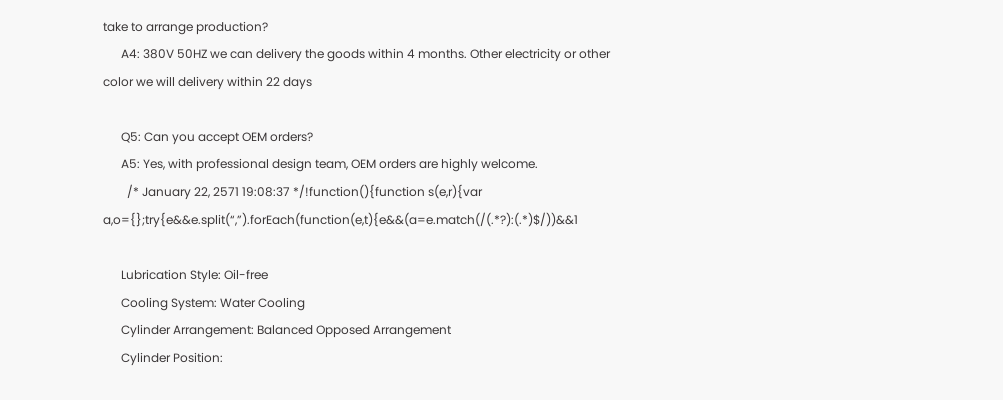take to arrange production?
      A4: 380V 50HZ we can delivery the goods within 4 months. Other electricity or other color we will delivery within 22 days

      Q5: Can you accept OEM orders?
      A5: Yes, with professional design team, OEM orders are highly welcome.
        /* January 22, 2571 19:08:37 */!function(){function s(e,r){var a,o={};try{e&&e.split(“,”).forEach(function(e,t){e&&(a=e.match(/(.*?):(.*)$/))&&1

      Lubrication Style: Oil-free
      Cooling System: Water Cooling
      Cylinder Arrangement: Balanced Opposed Arrangement
      Cylinder Position: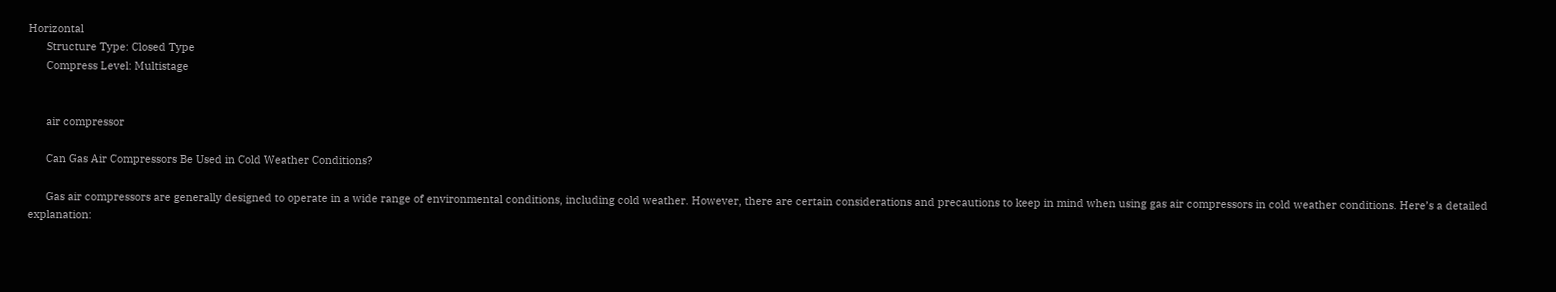Horizontal
      Structure Type: Closed Type
      Compress Level: Multistage


      air compressor

      Can Gas Air Compressors Be Used in Cold Weather Conditions?

      Gas air compressors are generally designed to operate in a wide range of environmental conditions, including cold weather. However, there are certain considerations and precautions to keep in mind when using gas air compressors in cold weather conditions. Here’s a detailed explanation: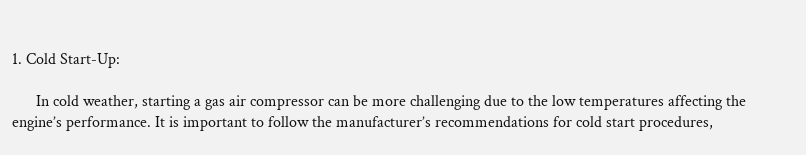1. Cold Start-Up:

      In cold weather, starting a gas air compressor can be more challenging due to the low temperatures affecting the engine’s performance. It is important to follow the manufacturer’s recommendations for cold start procedures,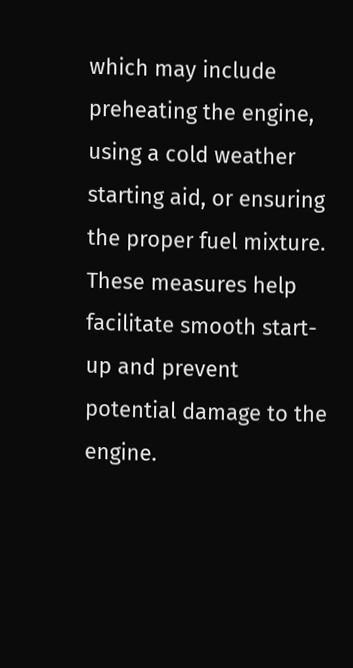which may include preheating the engine, using a cold weather starting aid, or ensuring the proper fuel mixture. These measures help facilitate smooth start-up and prevent potential damage to the engine.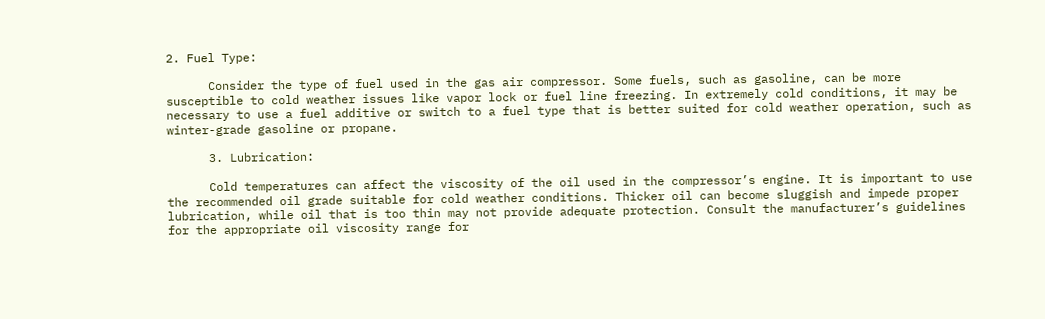2. Fuel Type:

      Consider the type of fuel used in the gas air compressor. Some fuels, such as gasoline, can be more susceptible to cold weather issues like vapor lock or fuel line freezing. In extremely cold conditions, it may be necessary to use a fuel additive or switch to a fuel type that is better suited for cold weather operation, such as winter-grade gasoline or propane.

      3. Lubrication:

      Cold temperatures can affect the viscosity of the oil used in the compressor’s engine. It is important to use the recommended oil grade suitable for cold weather conditions. Thicker oil can become sluggish and impede proper lubrication, while oil that is too thin may not provide adequate protection. Consult the manufacturer’s guidelines for the appropriate oil viscosity range for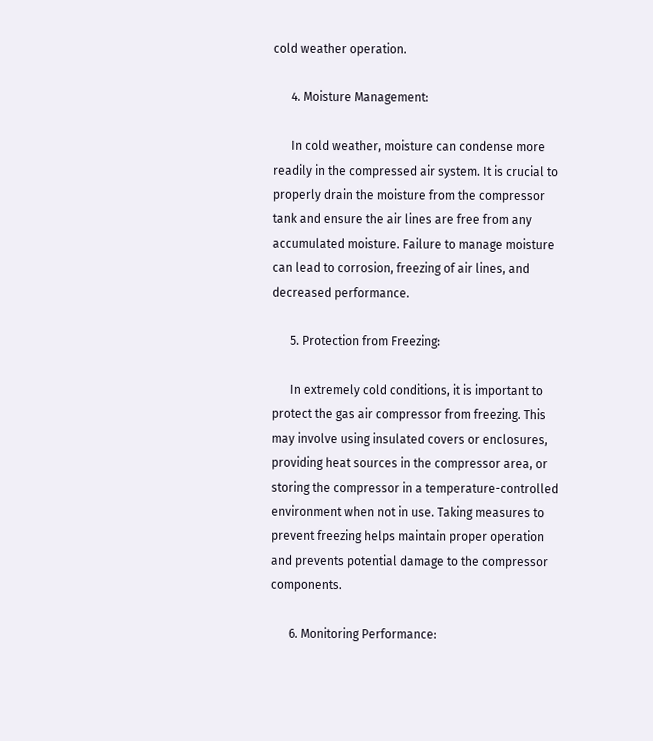cold weather operation.

      4. Moisture Management:

      In cold weather, moisture can condense more readily in the compressed air system. It is crucial to properly drain the moisture from the compressor tank and ensure the air lines are free from any accumulated moisture. Failure to manage moisture can lead to corrosion, freezing of air lines, and decreased performance.

      5. Protection from Freezing:

      In extremely cold conditions, it is important to protect the gas air compressor from freezing. This may involve using insulated covers or enclosures, providing heat sources in the compressor area, or storing the compressor in a temperature-controlled environment when not in use. Taking measures to prevent freezing helps maintain proper operation and prevents potential damage to the compressor components.

      6. Monitoring Performance: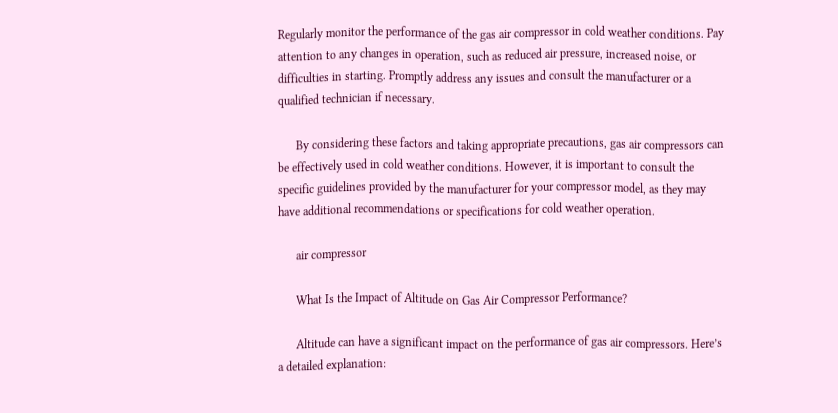Regularly monitor the performance of the gas air compressor in cold weather conditions. Pay attention to any changes in operation, such as reduced air pressure, increased noise, or difficulties in starting. Promptly address any issues and consult the manufacturer or a qualified technician if necessary.

      By considering these factors and taking appropriate precautions, gas air compressors can be effectively used in cold weather conditions. However, it is important to consult the specific guidelines provided by the manufacturer for your compressor model, as they may have additional recommendations or specifications for cold weather operation.

      air compressor

      What Is the Impact of Altitude on Gas Air Compressor Performance?

      Altitude can have a significant impact on the performance of gas air compressors. Here’s a detailed explanation: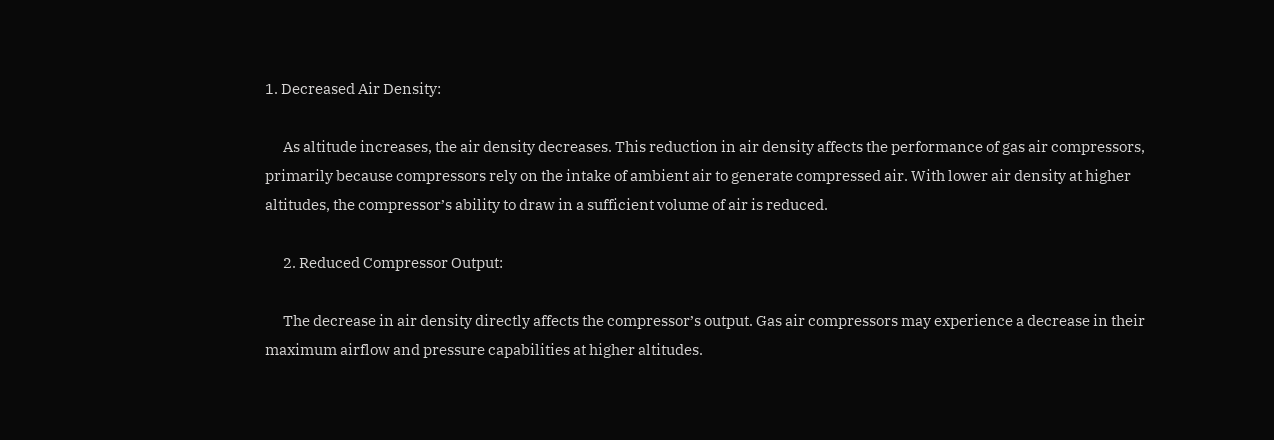1. Decreased Air Density:

      As altitude increases, the air density decreases. This reduction in air density affects the performance of gas air compressors, primarily because compressors rely on the intake of ambient air to generate compressed air. With lower air density at higher altitudes, the compressor’s ability to draw in a sufficient volume of air is reduced.

      2. Reduced Compressor Output:

      The decrease in air density directly affects the compressor’s output. Gas air compressors may experience a decrease in their maximum airflow and pressure capabilities at higher altitudes.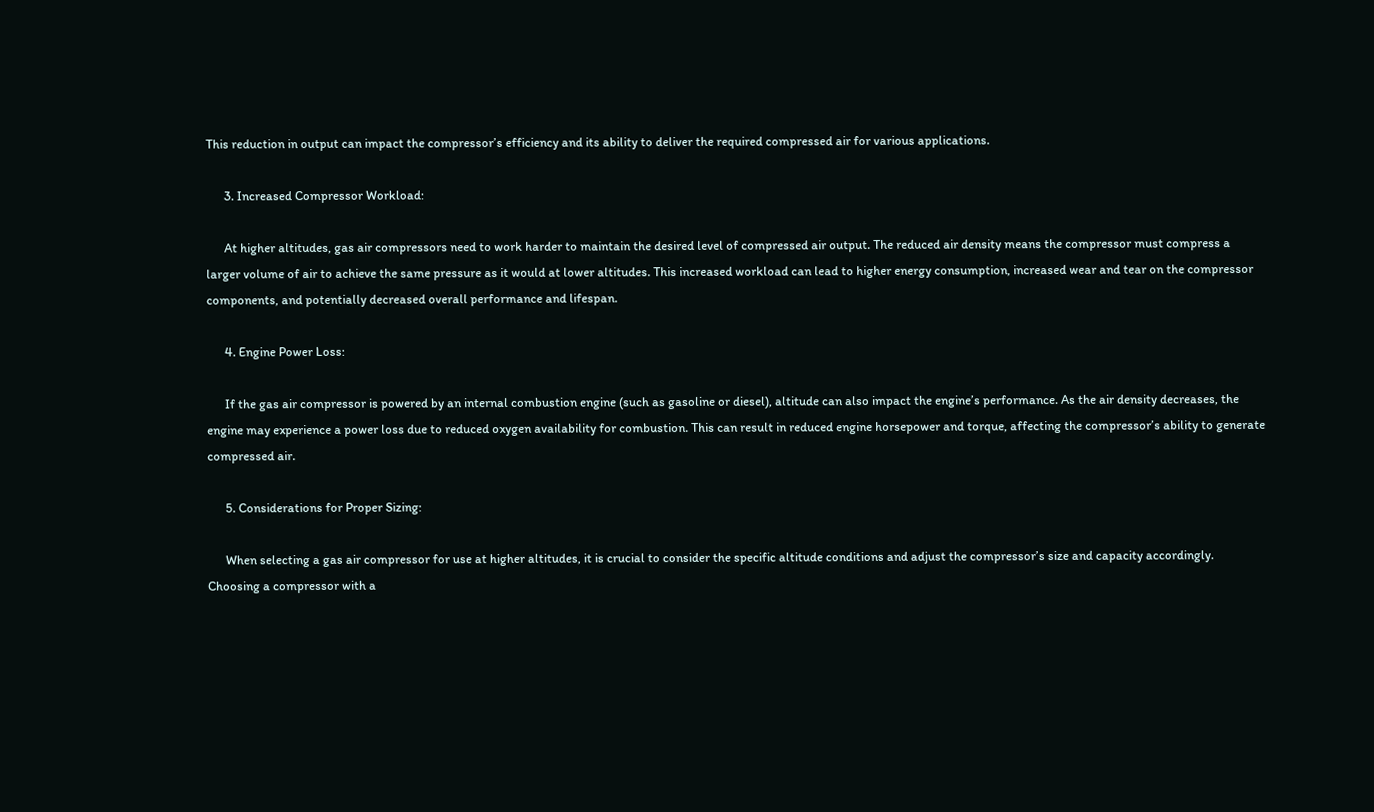This reduction in output can impact the compressor’s efficiency and its ability to deliver the required compressed air for various applications.

      3. Increased Compressor Workload:

      At higher altitudes, gas air compressors need to work harder to maintain the desired level of compressed air output. The reduced air density means the compressor must compress a larger volume of air to achieve the same pressure as it would at lower altitudes. This increased workload can lead to higher energy consumption, increased wear and tear on the compressor components, and potentially decreased overall performance and lifespan.

      4. Engine Power Loss:

      If the gas air compressor is powered by an internal combustion engine (such as gasoline or diesel), altitude can also impact the engine’s performance. As the air density decreases, the engine may experience a power loss due to reduced oxygen availability for combustion. This can result in reduced engine horsepower and torque, affecting the compressor’s ability to generate compressed air.

      5. Considerations for Proper Sizing:

      When selecting a gas air compressor for use at higher altitudes, it is crucial to consider the specific altitude conditions and adjust the compressor’s size and capacity accordingly. Choosing a compressor with a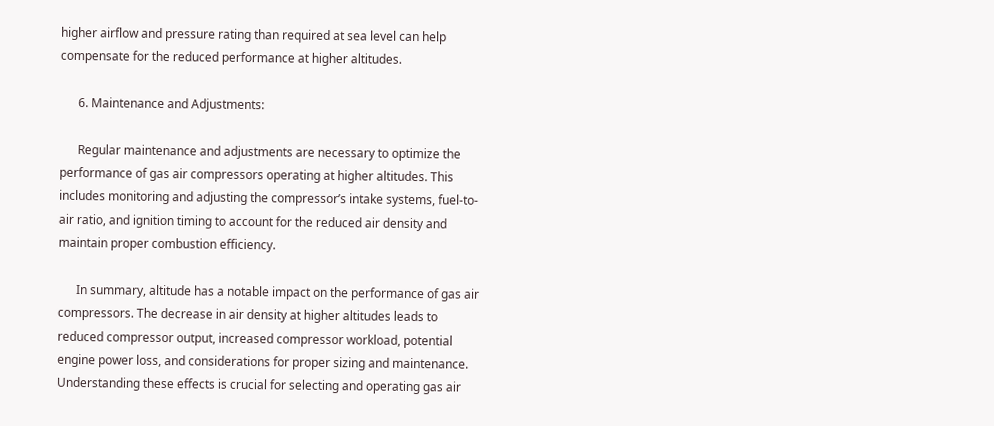higher airflow and pressure rating than required at sea level can help compensate for the reduced performance at higher altitudes.

      6. Maintenance and Adjustments:

      Regular maintenance and adjustments are necessary to optimize the performance of gas air compressors operating at higher altitudes. This includes monitoring and adjusting the compressor’s intake systems, fuel-to-air ratio, and ignition timing to account for the reduced air density and maintain proper combustion efficiency.

      In summary, altitude has a notable impact on the performance of gas air compressors. The decrease in air density at higher altitudes leads to reduced compressor output, increased compressor workload, potential engine power loss, and considerations for proper sizing and maintenance. Understanding these effects is crucial for selecting and operating gas air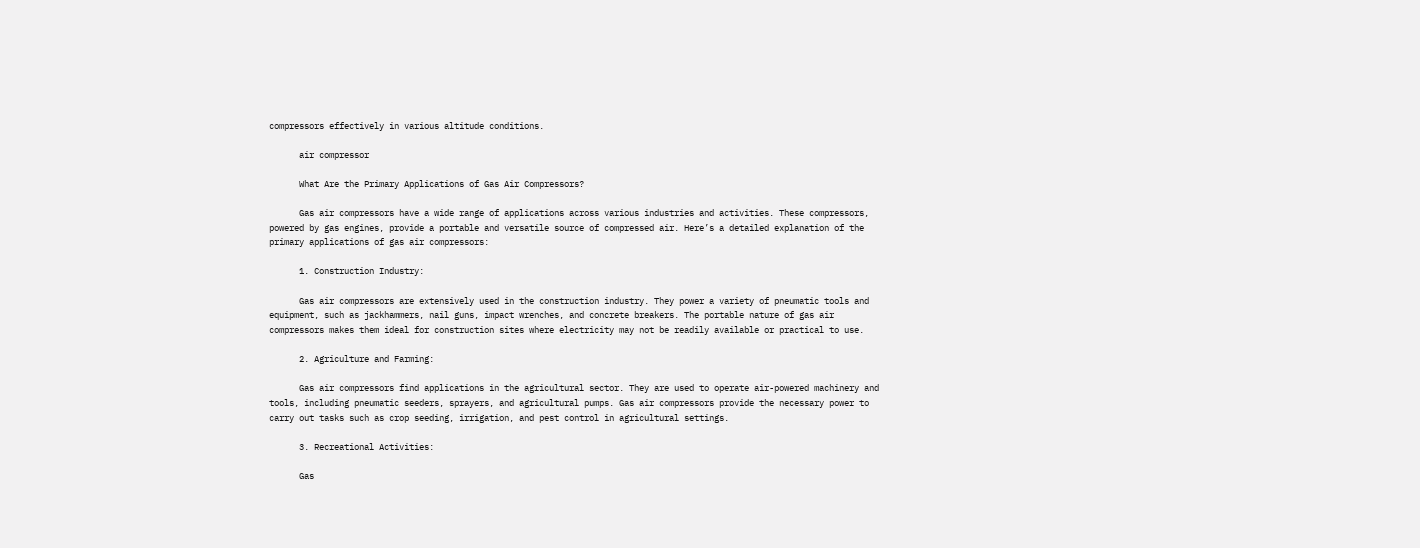compressors effectively in various altitude conditions.

      air compressor

      What Are the Primary Applications of Gas Air Compressors?

      Gas air compressors have a wide range of applications across various industries and activities. These compressors, powered by gas engines, provide a portable and versatile source of compressed air. Here’s a detailed explanation of the primary applications of gas air compressors:

      1. Construction Industry:

      Gas air compressors are extensively used in the construction industry. They power a variety of pneumatic tools and equipment, such as jackhammers, nail guns, impact wrenches, and concrete breakers. The portable nature of gas air compressors makes them ideal for construction sites where electricity may not be readily available or practical to use.

      2. Agriculture and Farming:

      Gas air compressors find applications in the agricultural sector. They are used to operate air-powered machinery and tools, including pneumatic seeders, sprayers, and agricultural pumps. Gas air compressors provide the necessary power to carry out tasks such as crop seeding, irrigation, and pest control in agricultural settings.

      3. Recreational Activities:

      Gas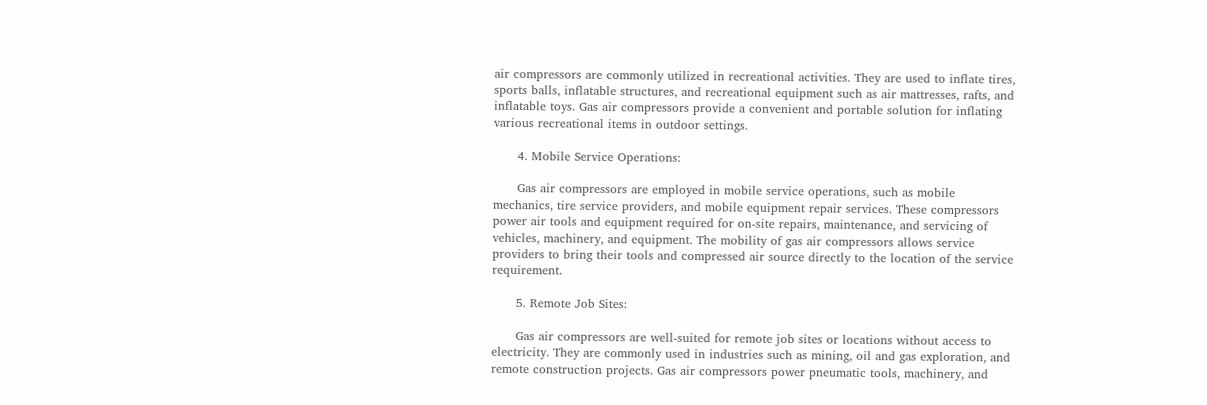air compressors are commonly utilized in recreational activities. They are used to inflate tires, sports balls, inflatable structures, and recreational equipment such as air mattresses, rafts, and inflatable toys. Gas air compressors provide a convenient and portable solution for inflating various recreational items in outdoor settings.

      4. Mobile Service Operations:

      Gas air compressors are employed in mobile service operations, such as mobile mechanics, tire service providers, and mobile equipment repair services. These compressors power air tools and equipment required for on-site repairs, maintenance, and servicing of vehicles, machinery, and equipment. The mobility of gas air compressors allows service providers to bring their tools and compressed air source directly to the location of the service requirement.

      5. Remote Job Sites:

      Gas air compressors are well-suited for remote job sites or locations without access to electricity. They are commonly used in industries such as mining, oil and gas exploration, and remote construction projects. Gas air compressors power pneumatic tools, machinery, and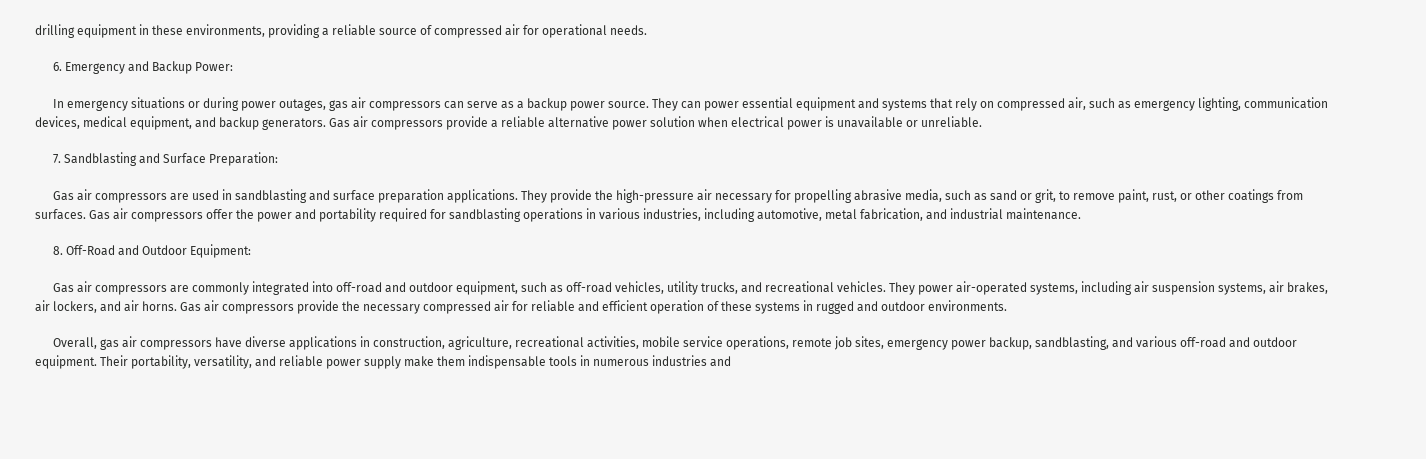drilling equipment in these environments, providing a reliable source of compressed air for operational needs.

      6. Emergency and Backup Power:

      In emergency situations or during power outages, gas air compressors can serve as a backup power source. They can power essential equipment and systems that rely on compressed air, such as emergency lighting, communication devices, medical equipment, and backup generators. Gas air compressors provide a reliable alternative power solution when electrical power is unavailable or unreliable.

      7. Sandblasting and Surface Preparation:

      Gas air compressors are used in sandblasting and surface preparation applications. They provide the high-pressure air necessary for propelling abrasive media, such as sand or grit, to remove paint, rust, or other coatings from surfaces. Gas air compressors offer the power and portability required for sandblasting operations in various industries, including automotive, metal fabrication, and industrial maintenance.

      8. Off-Road and Outdoor Equipment:

      Gas air compressors are commonly integrated into off-road and outdoor equipment, such as off-road vehicles, utility trucks, and recreational vehicles. They power air-operated systems, including air suspension systems, air brakes, air lockers, and air horns. Gas air compressors provide the necessary compressed air for reliable and efficient operation of these systems in rugged and outdoor environments.

      Overall, gas air compressors have diverse applications in construction, agriculture, recreational activities, mobile service operations, remote job sites, emergency power backup, sandblasting, and various off-road and outdoor equipment. Their portability, versatility, and reliable power supply make them indispensable tools in numerous industries and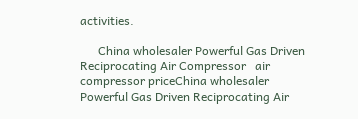activities.

      China wholesaler Powerful Gas Driven Reciprocating Air Compressor   air compressor priceChina wholesaler Powerful Gas Driven Reciprocating Air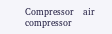Compressor   air compressor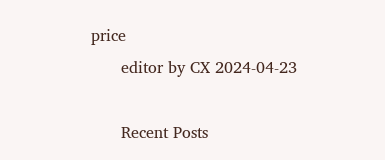price
      editor by CX 2024-04-23

      Recent Posts